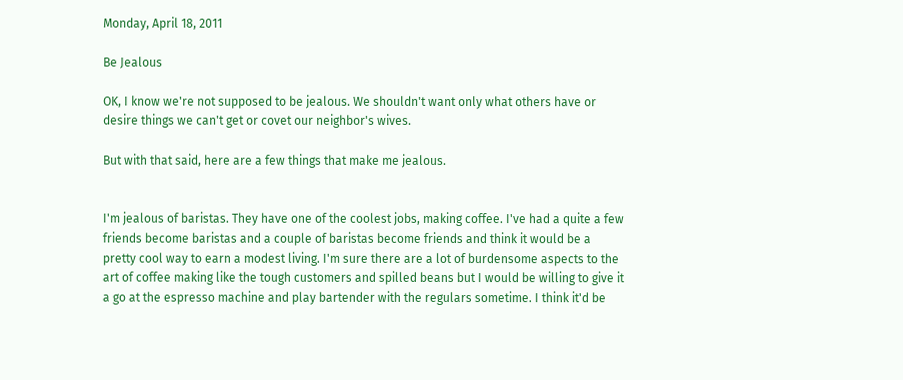Monday, April 18, 2011

Be Jealous

OK, I know we're not supposed to be jealous. We shouldn't want only what others have or desire things we can't get or covet our neighbor's wives.

But with that said, here are a few things that make me jealous.


I'm jealous of baristas. They have one of the coolest jobs, making coffee. I've had a quite a few friends become baristas and a couple of baristas become friends and think it would be a pretty cool way to earn a modest living. I'm sure there are a lot of burdensome aspects to the art of coffee making like the tough customers and spilled beans but I would be willing to give it a go at the espresso machine and play bartender with the regulars sometime. I think it'd be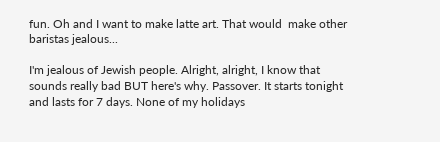fun. Oh and I want to make latte art. That would  make other baristas jealous...

I'm jealous of Jewish people. Alright, alright, I know that sounds really bad BUT here's why. Passover. It starts tonight and lasts for 7 days. None of my holidays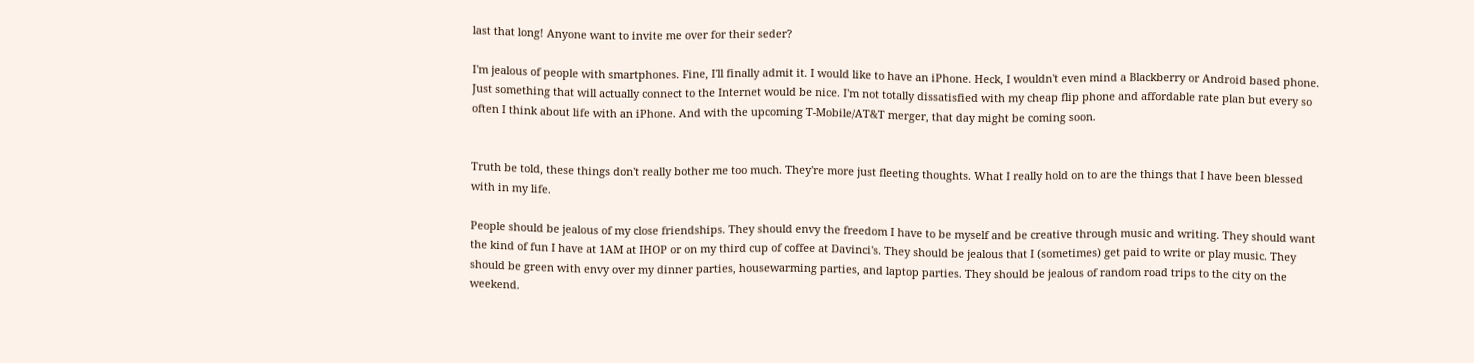last that long! Anyone want to invite me over for their seder?

I'm jealous of people with smartphones. Fine, I'll finally admit it. I would like to have an iPhone. Heck, I wouldn't even mind a Blackberry or Android based phone. Just something that will actually connect to the Internet would be nice. I'm not totally dissatisfied with my cheap flip phone and affordable rate plan but every so often I think about life with an iPhone. And with the upcoming T-Mobile/AT&T merger, that day might be coming soon.


Truth be told, these things don't really bother me too much. They're more just fleeting thoughts. What I really hold on to are the things that I have been blessed with in my life.

People should be jealous of my close friendships. They should envy the freedom I have to be myself and be creative through music and writing. They should want the kind of fun I have at 1AM at IHOP or on my third cup of coffee at Davinci's. They should be jealous that I (sometimes) get paid to write or play music. They should be green with envy over my dinner parties, housewarming parties, and laptop parties. They should be jealous of random road trips to the city on the weekend.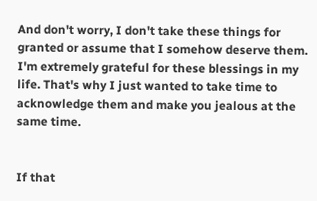And don't worry, I don't take these things for granted or assume that I somehow deserve them. I'm extremely grateful for these blessings in my life. That's why I just wanted to take time to acknowledge them and make you jealous at the same time.


If that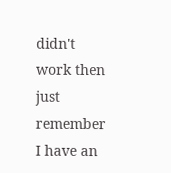didn't work then just remember I have an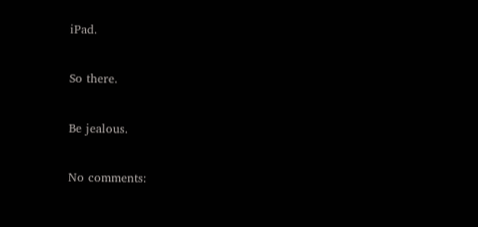iPad.

So there.

Be jealous.

No comments: